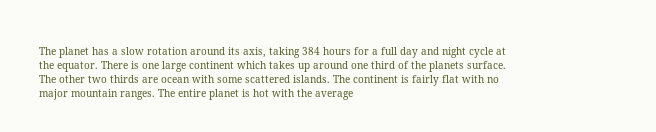The planet has a slow rotation around its axis, taking 384 hours for a full day and night cycle at the equator. There is one large continent which takes up around one third of the planets surface. The other two thirds are ocean with some scattered islands. The continent is fairly flat with no major mountain ranges. The entire planet is hot with the average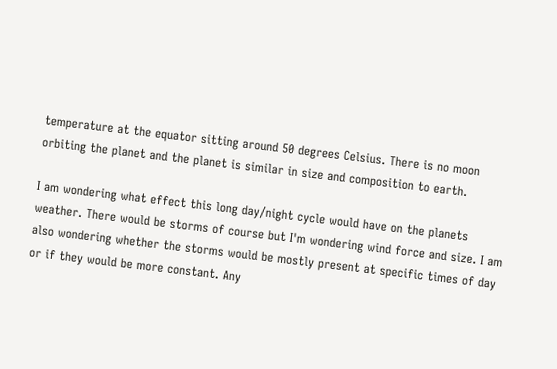temperature at the equator sitting around 50 degrees Celsius. There is no moon orbiting the planet and the planet is similar in size and composition to earth.

I am wondering what effect this long day/night cycle would have on the planets weather. There would be storms of course but I'm wondering wind force and size. I am also wondering whether the storms would be mostly present at specific times of day or if they would be more constant. Any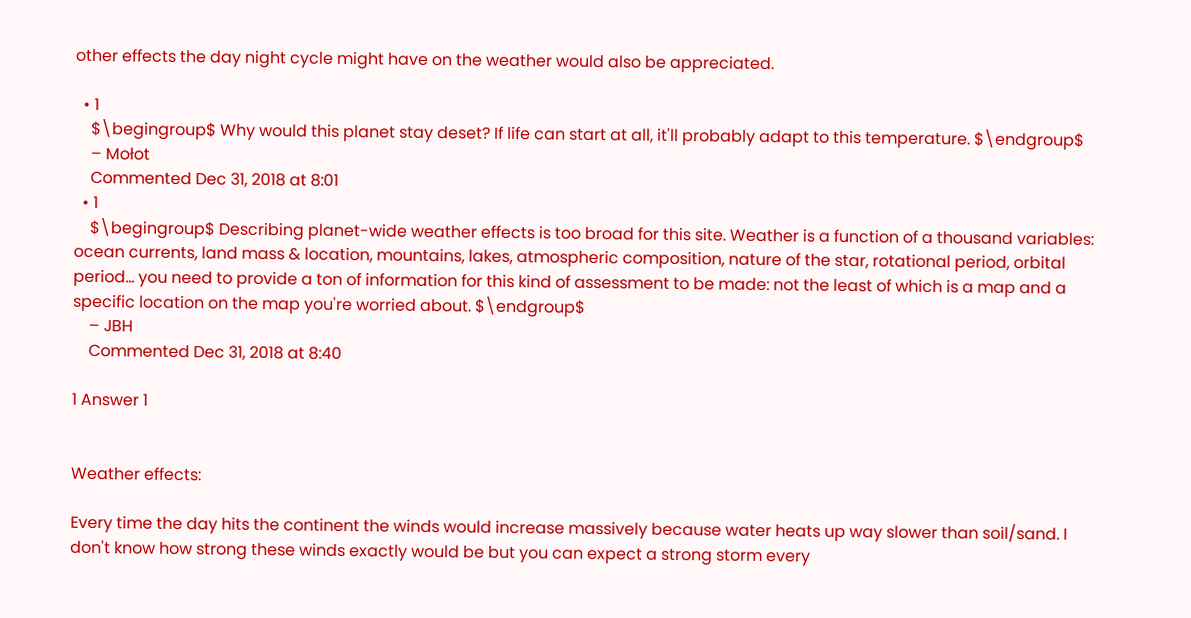other effects the day night cycle might have on the weather would also be appreciated.

  • 1
    $\begingroup$ Why would this planet stay deset? If life can start at all, it'll probably adapt to this temperature. $\endgroup$
    – Mołot
    Commented Dec 31, 2018 at 8:01
  • 1
    $\begingroup$ Describing planet-wide weather effects is too broad for this site. Weather is a function of a thousand variables: ocean currents, land mass & location, mountains, lakes, atmospheric composition, nature of the star, rotational period, orbital period... you need to provide a ton of information for this kind of assessment to be made: not the least of which is a map and a specific location on the map you're worried about. $\endgroup$
    – JBH
    Commented Dec 31, 2018 at 8:40

1 Answer 1


Weather effects:

Every time the day hits the continent the winds would increase massively because water heats up way slower than soil/sand. I don't know how strong these winds exactly would be but you can expect a strong storm every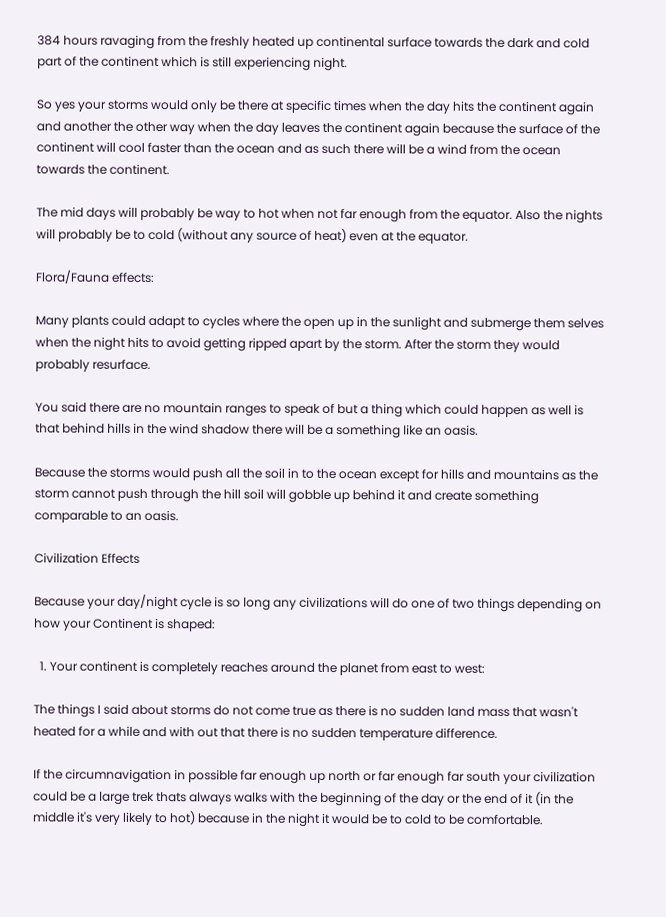384 hours ravaging from the freshly heated up continental surface towards the dark and cold part of the continent which is still experiencing night.

So yes your storms would only be there at specific times when the day hits the continent again and another the other way when the day leaves the continent again because the surface of the continent will cool faster than the ocean and as such there will be a wind from the ocean towards the continent.

The mid days will probably be way to hot when not far enough from the equator. Also the nights will probably be to cold (without any source of heat) even at the equator.

Flora/Fauna effects:

Many plants could adapt to cycles where the open up in the sunlight and submerge them selves when the night hits to avoid getting ripped apart by the storm. After the storm they would probably resurface.

You said there are no mountain ranges to speak of but a thing which could happen as well is that behind hills in the wind shadow there will be a something like an oasis.

Because the storms would push all the soil in to the ocean except for hills and mountains as the storm cannot push through the hill soil will gobble up behind it and create something comparable to an oasis.

Civilization Effects

Because your day/night cycle is so long any civilizations will do one of two things depending on how your Continent is shaped:

  1. Your continent is completely reaches around the planet from east to west:

The things I said about storms do not come true as there is no sudden land mass that wasn't heated for a while and with out that there is no sudden temperature difference.

If the circumnavigation in possible far enough up north or far enough far south your civilization could be a large trek thats always walks with the beginning of the day or the end of it (in the middle it's very likely to hot) because in the night it would be to cold to be comfortable.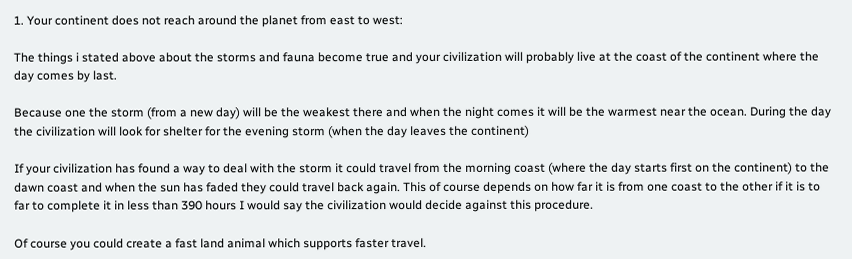1. Your continent does not reach around the planet from east to west:

The things i stated above about the storms and fauna become true and your civilization will probably live at the coast of the continent where the day comes by last.

Because one the storm (from a new day) will be the weakest there and when the night comes it will be the warmest near the ocean. During the day the civilization will look for shelter for the evening storm (when the day leaves the continent)

If your civilization has found a way to deal with the storm it could travel from the morning coast (where the day starts first on the continent) to the dawn coast and when the sun has faded they could travel back again. This of course depends on how far it is from one coast to the other if it is to far to complete it in less than 390 hours I would say the civilization would decide against this procedure.

Of course you could create a fast land animal which supports faster travel.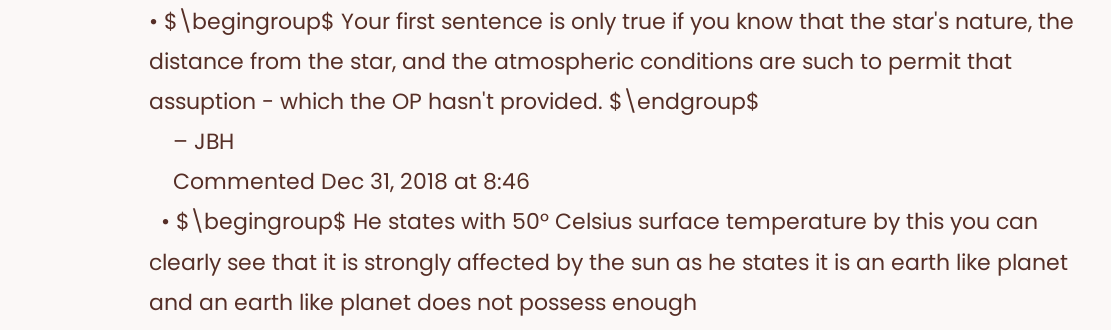• $\begingroup$ Your first sentence is only true if you know that the star's nature, the distance from the star, and the atmospheric conditions are such to permit that assuption - which the OP hasn't provided. $\endgroup$
    – JBH
    Commented Dec 31, 2018 at 8:46
  • $\begingroup$ He states with 50° Celsius surface temperature by this you can clearly see that it is strongly affected by the sun as he states it is an earth like planet and an earth like planet does not possess enough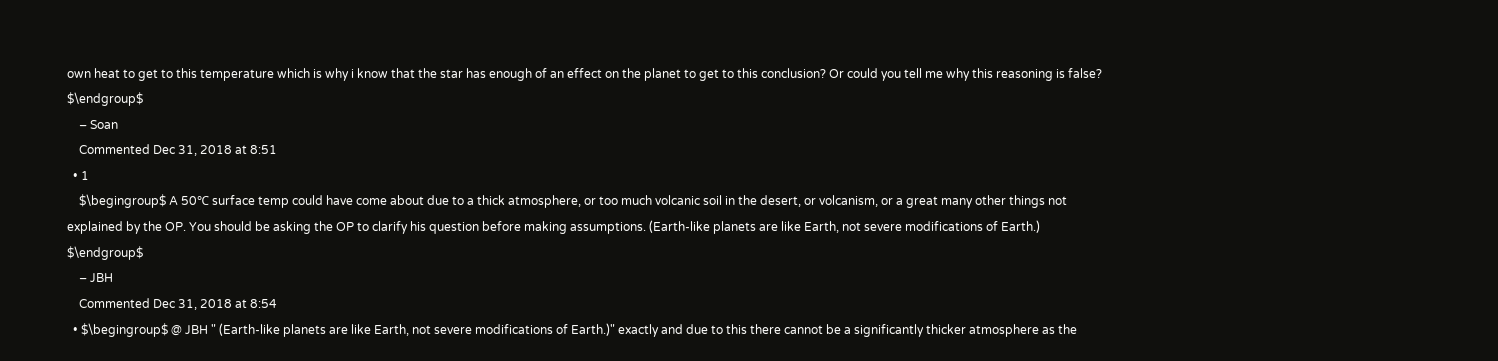own heat to get to this temperature which is why i know that the star has enough of an effect on the planet to get to this conclusion? Or could you tell me why this reasoning is false? $\endgroup$
    – Soan
    Commented Dec 31, 2018 at 8:51
  • 1
    $\begingroup$ A 50℃ surface temp could have come about due to a thick atmosphere, or too much volcanic soil in the desert, or volcanism, or a great many other things not explained by the OP. You should be asking the OP to clarify his question before making assumptions. (Earth-like planets are like Earth, not severe modifications of Earth.) $\endgroup$
    – JBH
    Commented Dec 31, 2018 at 8:54
  • $\begingroup$ @ JBH " (Earth-like planets are like Earth, not severe modifications of Earth.)" exactly and due to this there cannot be a significantly thicker atmosphere as the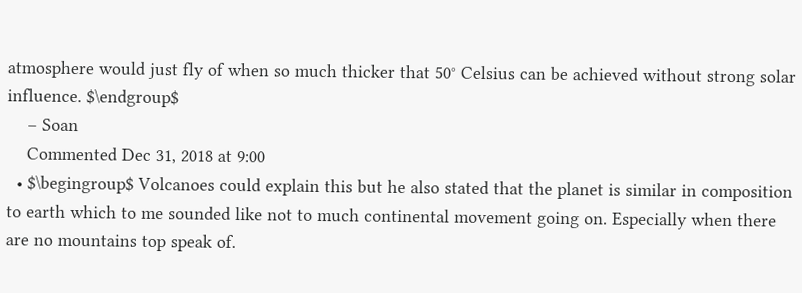atmosphere would just fly of when so much thicker that 50° Celsius can be achieved without strong solar influence. $\endgroup$
    – Soan
    Commented Dec 31, 2018 at 9:00
  • $\begingroup$ Volcanoes could explain this but he also stated that the planet is similar in composition to earth which to me sounded like not to much continental movement going on. Especially when there are no mountains top speak of.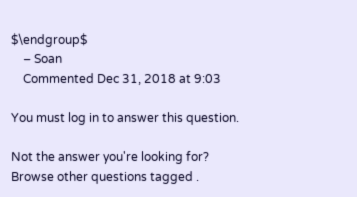$\endgroup$
    – Soan
    Commented Dec 31, 2018 at 9:03

You must log in to answer this question.

Not the answer you're looking for? Browse other questions tagged .